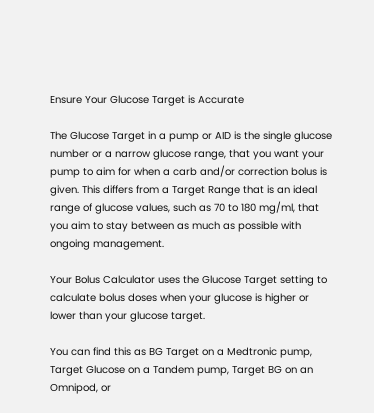Ensure Your Glucose Target is Accurate

The Glucose Target in a pump or AID is the single glucose number or a narrow glucose range, that you want your pump to aim for when a carb and/or correction bolus is given. This differs from a Target Range that is an ideal range of glucose values, such as 70 to 180 mg/ml, that you aim to stay between as much as possible with ongoing management.

Your Bolus Calculator uses the Glucose Target setting to calculate bolus doses when your glucose is higher or lower than your glucose target.

You can find this as BG Target on a Medtronic pump, Target Glucose on a Tandem pump, Target BG on an Omnipod, or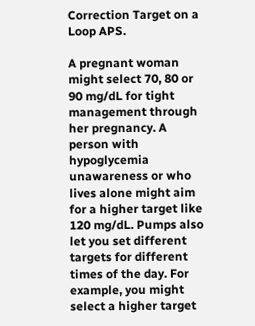Correction Target on a Loop APS.

A pregnant woman might select 70, 80 or 90 mg/dL for tight management through her pregnancy. A person with hypoglycemia unawareness or who lives alone might aim for a higher target like 120 mg/dL. Pumps also let you set different targets for different times of the day. For example, you might select a higher target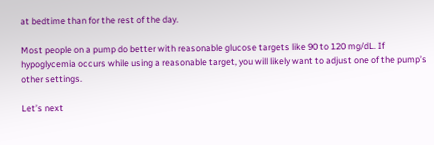at bedtime than for the rest of the day.

Most people on a pump do better with reasonable glucose targets like 90 to 120 mg/dL. If hypoglycemia occurs while using a reasonable target, you will likely want to adjust one of the pump’s other settings.

Let’s next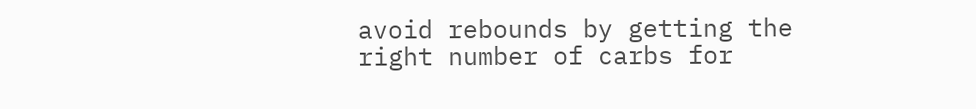avoid rebounds by getting the right number of carbs for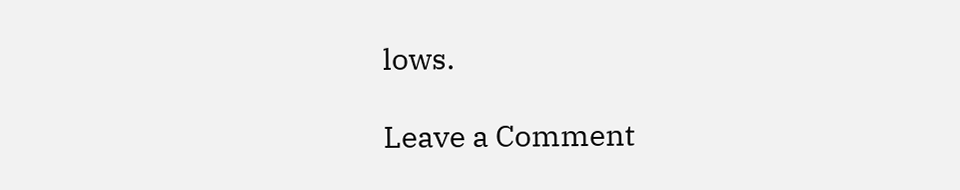lows.

Leave a Comment